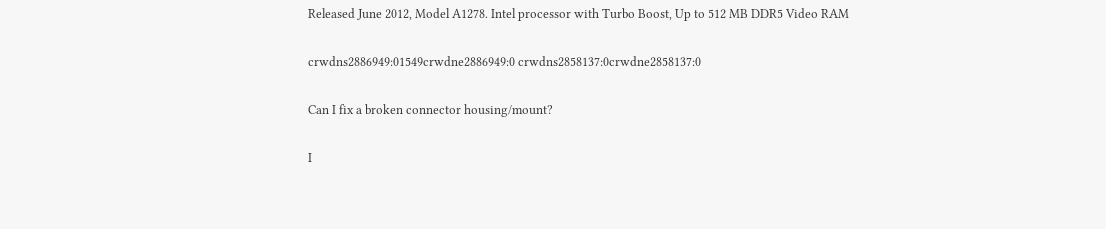Released June 2012, Model A1278. Intel processor with Turbo Boost, Up to 512 MB DDR5 Video RAM

crwdns2886949:01549crwdne2886949:0 crwdns2858137:0crwdne2858137:0

Can I fix a broken connector housing/mount?

I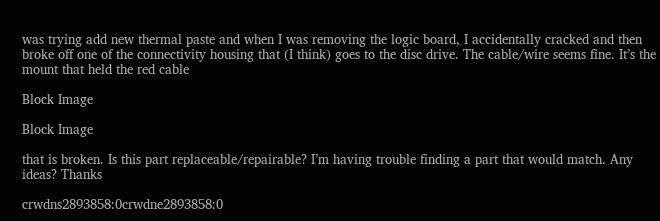was trying add new thermal paste and when I was removing the logic board, I accidentally cracked and then broke off one of the connectivity housing that (I think) goes to the disc drive. The cable/wire seems fine. It’s the mount that held the red cable

Block Image

Block Image

that is broken. Is this part replaceable/repairable? I’m having trouble finding a part that would match. Any ideas? Thanks

crwdns2893858:0crwdne2893858:0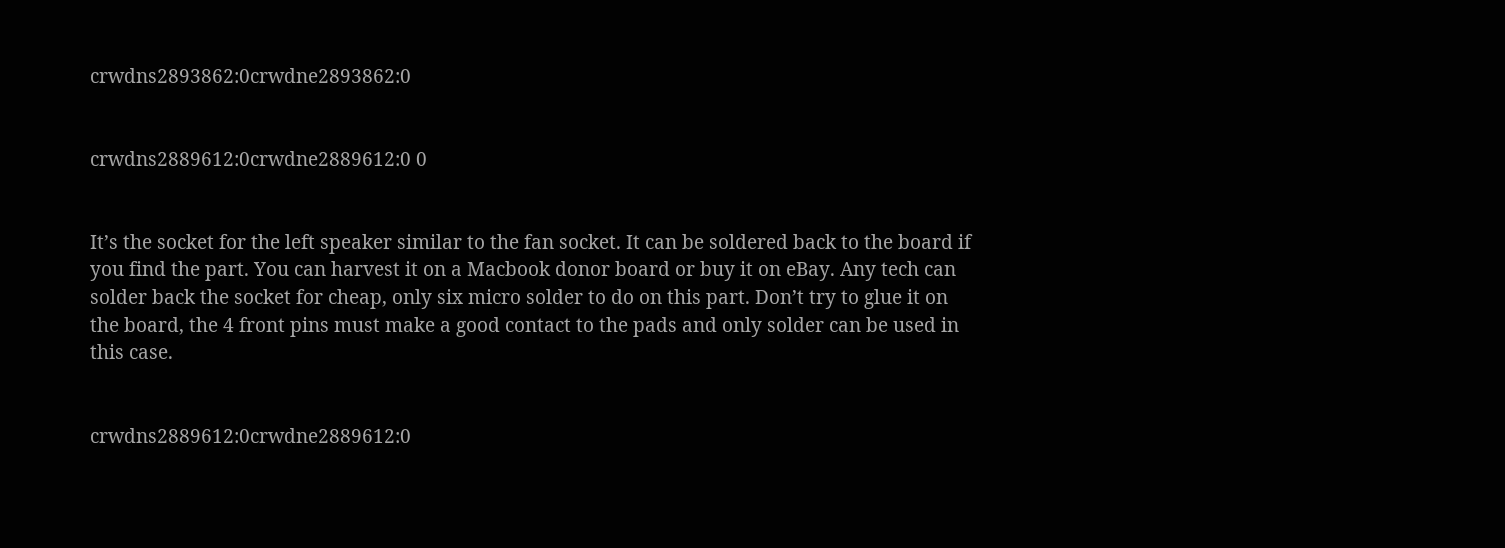crwdns2893862:0crwdne2893862:0


crwdns2889612:0crwdne2889612:0 0


It’s the socket for the left speaker similar to the fan socket. It can be soldered back to the board if you find the part. You can harvest it on a Macbook donor board or buy it on eBay. Any tech can solder back the socket for cheap, only six micro solder to do on this part. Don’t try to glue it on the board, the 4 front pins must make a good contact to the pads and only solder can be used in this case.


crwdns2889612:0crwdne2889612:0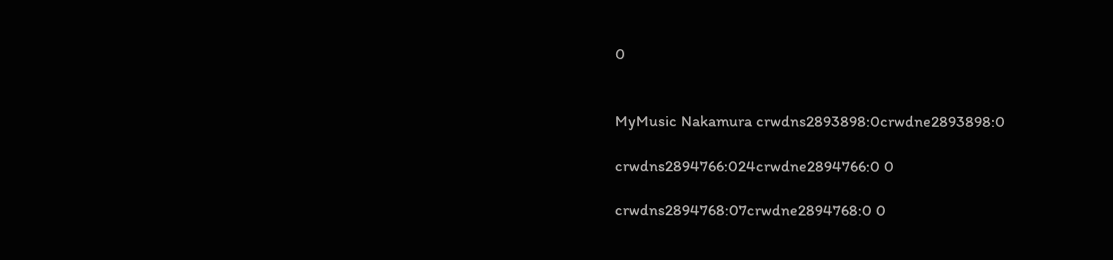0


MyMusic Nakamura crwdns2893898:0crwdne2893898:0

crwdns2894766:024crwdne2894766:0 0

crwdns2894768:07crwdne2894768:0 0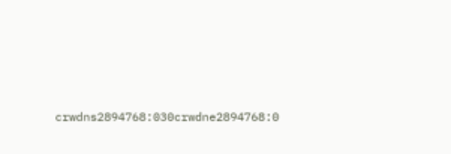crwdns2894768:030crwdne2894768:0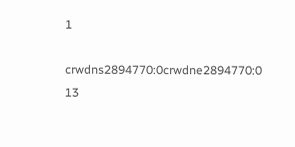1

crwdns2894770:0crwdne2894770:0 13